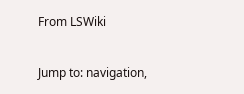From LSWiki

Jump to: navigation,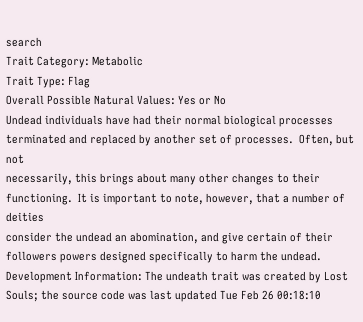search
Trait Category: Metabolic
Trait Type: Flag
Overall Possible Natural Values: Yes or No
Undead individuals have had their normal biological processes terminated and replaced by another set of processes.  Often, but not
necessarily, this brings about many other changes to their functioning.  It is important to note, however, that a number of deities
consider the undead an abomination, and give certain of their followers powers designed specifically to harm the undead.
Development Information: The undeath trait was created by Lost Souls; the source code was last updated Tue Feb 26 00:18:10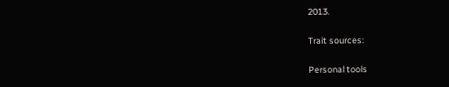2013.

Trait sources:

Personal tools